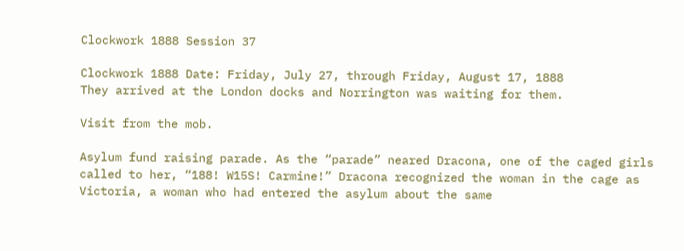Clockwork 1888 Session 37

Clockwork 1888 Date: Friday, July 27, through Friday, August 17, 1888
They arrived at the London docks and Norrington was waiting for them.

Visit from the mob.

Asylum fund raising parade. As the “parade” neared Dracona, one of the caged girls called to her, “188! W15S! Carmine!” Dracona recognized the woman in the cage as Victoria, a woman who had entered the asylum about the same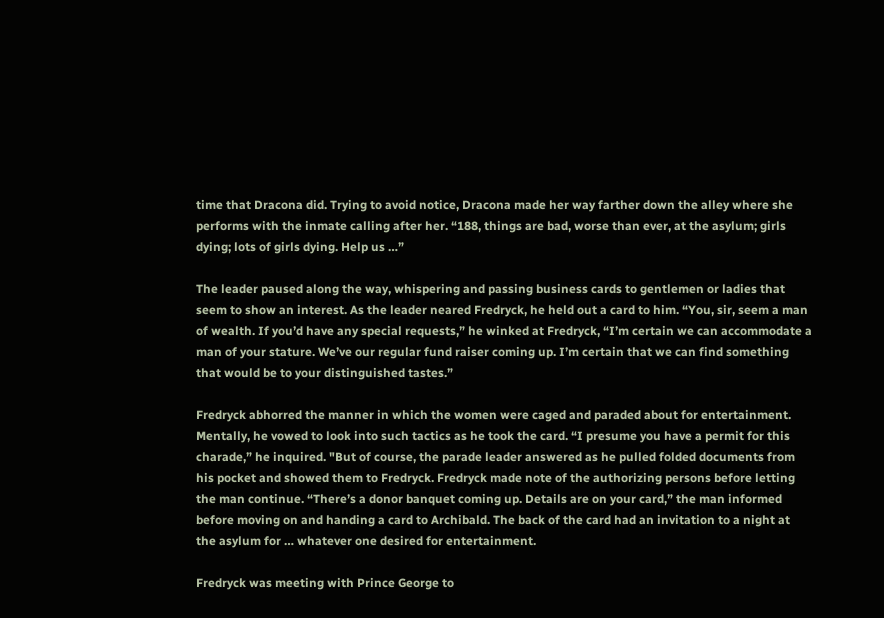time that Dracona did. Trying to avoid notice, Dracona made her way farther down the alley where she performs with the inmate calling after her. “188, things are bad, worse than ever, at the asylum; girls dying; lots of girls dying. Help us …”

The leader paused along the way, whispering and passing business cards to gentlemen or ladies that seem to show an interest. As the leader neared Fredryck, he held out a card to him. “You, sir, seem a man of wealth. If you’d have any special requests,” he winked at Fredryck, “I’m certain we can accommodate a man of your stature. We’ve our regular fund raiser coming up. I’m certain that we can find something that would be to your distinguished tastes.”

Fredryck abhorred the manner in which the women were caged and paraded about for entertainment. Mentally, he vowed to look into such tactics as he took the card. “I presume you have a permit for this charade,” he inquired. "But of course, the parade leader answered as he pulled folded documents from his pocket and showed them to Fredryck. Fredryck made note of the authorizing persons before letting the man continue. “There’s a donor banquet coming up. Details are on your card,” the man informed before moving on and handing a card to Archibald. The back of the card had an invitation to a night at the asylum for … whatever one desired for entertainment.

Fredryck was meeting with Prince George to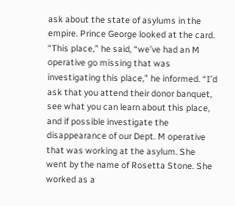ask about the state of asylums in the empire. Prince George looked at the card. “This place,” he said, “we’ve had an M operative go missing that was investigating this place,” he informed. “I’d ask that you attend their donor banquet, see what you can learn about this place, and if possible investigate the disappearance of our Dept. M operative that was working at the asylum. She went by the name of Rosetta Stone. She worked as a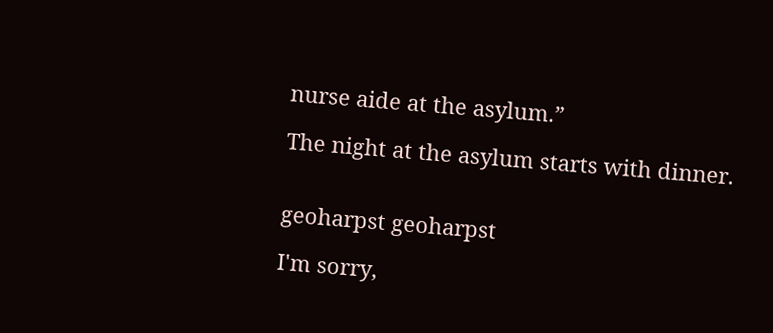nurse aide at the asylum.”

The night at the asylum starts with dinner.


geoharpst geoharpst

I'm sorry,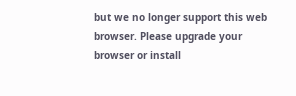but we no longer support this web browser. Please upgrade your browser or install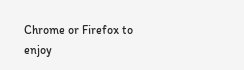Chrome or Firefox to enjoy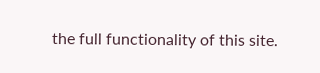the full functionality of this site.